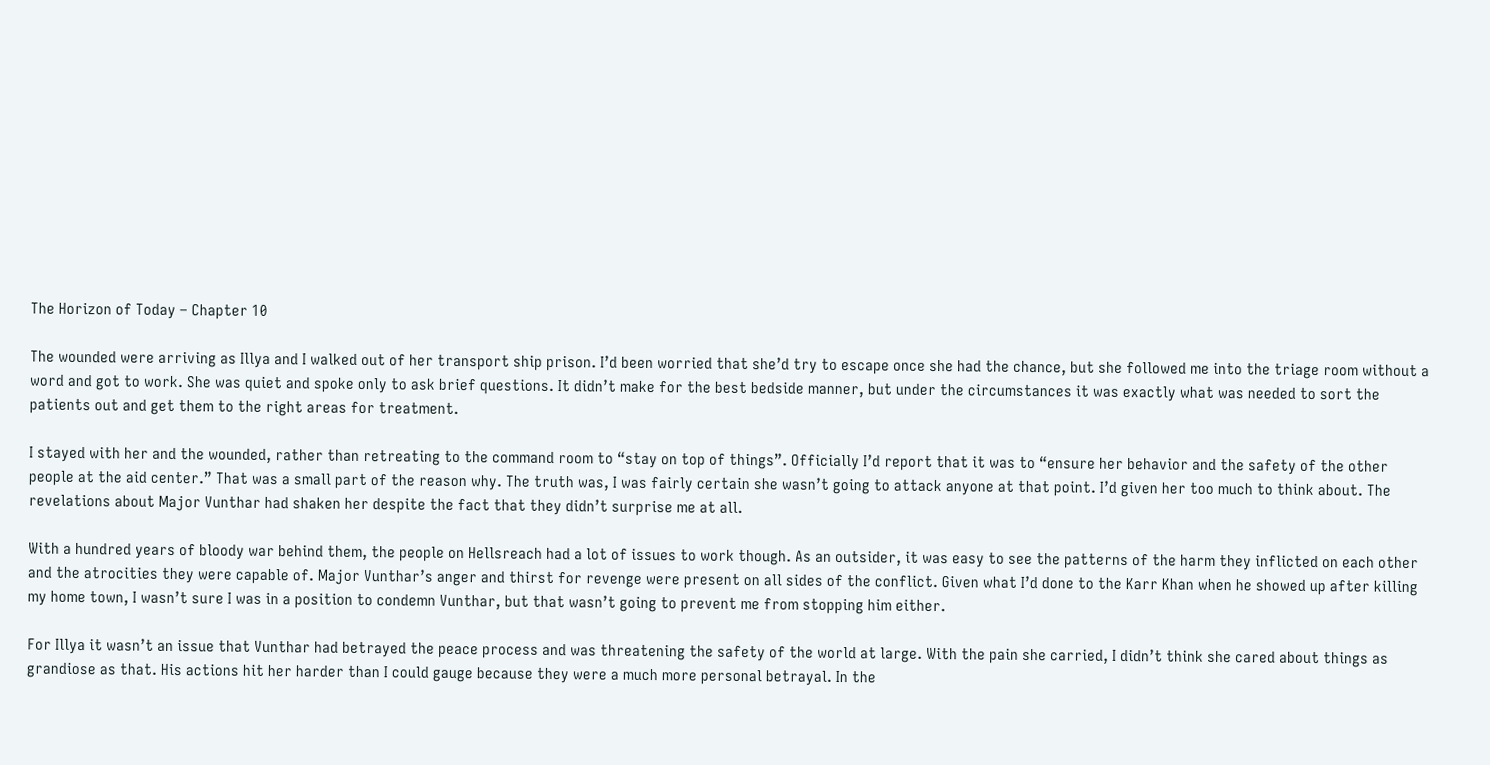The Horizon of Today – Chapter 10

The wounded were arriving as Illya and I walked out of her transport ship prison. I’d been worried that she’d try to escape once she had the chance, but she followed me into the triage room without a word and got to work. She was quiet and spoke only to ask brief questions. It didn’t make for the best bedside manner, but under the circumstances it was exactly what was needed to sort the patients out and get them to the right areas for treatment.

I stayed with her and the wounded, rather than retreating to the command room to “stay on top of things”. Officially I’d report that it was to “ensure her behavior and the safety of the other people at the aid center.” That was a small part of the reason why. The truth was, I was fairly certain she wasn’t going to attack anyone at that point. I’d given her too much to think about. The revelations about Major Vunthar had shaken her despite the fact that they didn’t surprise me at all.

With a hundred years of bloody war behind them, the people on Hellsreach had a lot of issues to work though. As an outsider, it was easy to see the patterns of the harm they inflicted on each other and the atrocities they were capable of. Major Vunthar’s anger and thirst for revenge were present on all sides of the conflict. Given what I’d done to the Karr Khan when he showed up after killing my home town, I wasn’t sure I was in a position to condemn Vunthar, but that wasn’t going to prevent me from stopping him either.

For Illya it wasn’t an issue that Vunthar had betrayed the peace process and was threatening the safety of the world at large. With the pain she carried, I didn’t think she cared about things as grandiose as that. His actions hit her harder than I could gauge because they were a much more personal betrayal. In the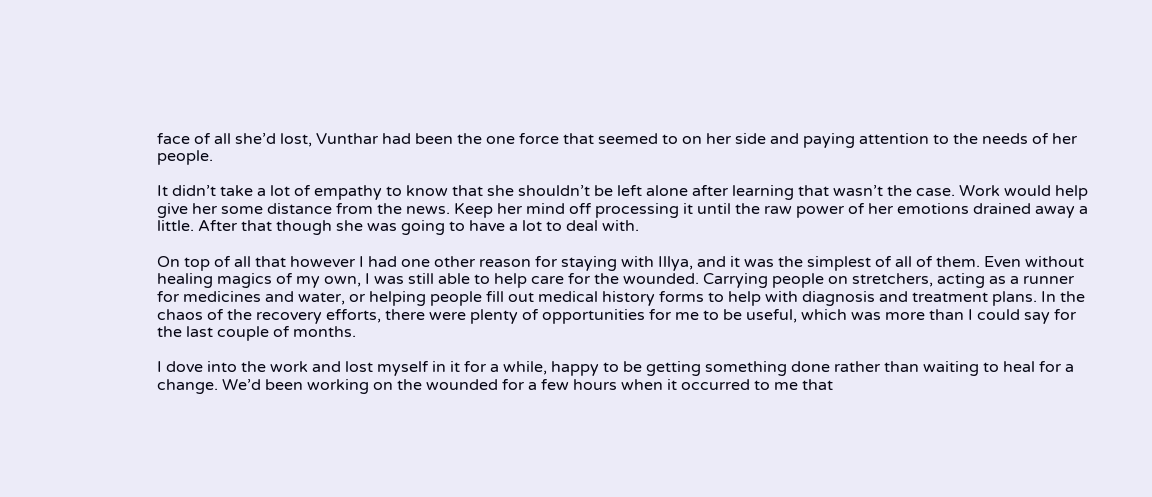face of all she’d lost, Vunthar had been the one force that seemed to on her side and paying attention to the needs of her people.

It didn’t take a lot of empathy to know that she shouldn’t be left alone after learning that wasn’t the case. Work would help give her some distance from the news. Keep her mind off processing it until the raw power of her emotions drained away a little. After that though she was going to have a lot to deal with.

On top of all that however I had one other reason for staying with Illya, and it was the simplest of all of them. Even without healing magics of my own, I was still able to help care for the wounded. Carrying people on stretchers, acting as a runner for medicines and water, or helping people fill out medical history forms to help with diagnosis and treatment plans. In the chaos of the recovery efforts, there were plenty of opportunities for me to be useful, which was more than I could say for the last couple of months.

I dove into the work and lost myself in it for a while, happy to be getting something done rather than waiting to heal for a change. We’d been working on the wounded for a few hours when it occurred to me that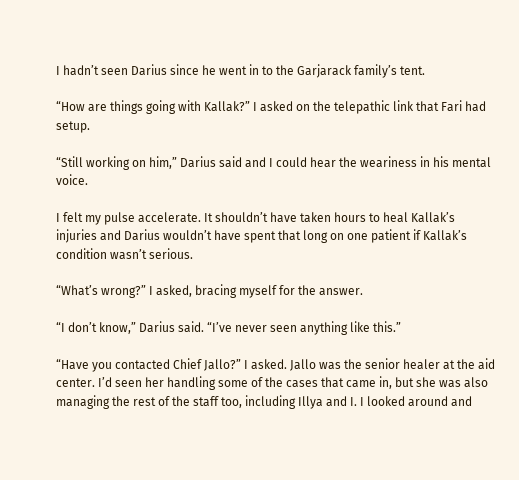I hadn’t seen Darius since he went in to the Garjarack family’s tent.

“How are things going with Kallak?” I asked on the telepathic link that Fari had setup.

“Still working on him,” Darius said and I could hear the weariness in his mental voice.

I felt my pulse accelerate. It shouldn’t have taken hours to heal Kallak’s injuries and Darius wouldn’t have spent that long on one patient if Kallak’s condition wasn’t serious.

“What’s wrong?” I asked, bracing myself for the answer.

“I don’t know,” Darius said. “I’ve never seen anything like this.”

“Have you contacted Chief Jallo?” I asked. Jallo was the senior healer at the aid center. I’d seen her handling some of the cases that came in, but she was also managing the rest of the staff too, including Illya and I. I looked around and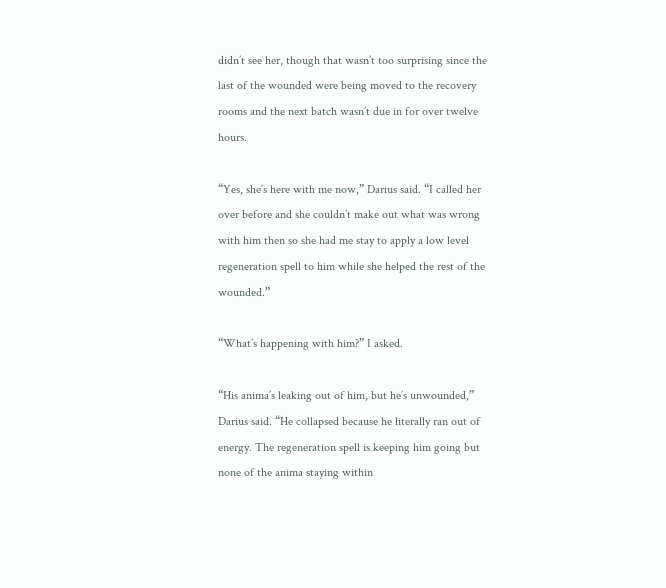didn’t see her, though that wasn’t too surprising since the last of the wounded were being moved to the recovery rooms and the next batch wasn’t due in for over twelve hours.

“Yes, she’s here with me now,” Darius said. “I called her over before and she couldn’t make out what was wrong with him then so she had me stay to apply a low level regeneration spell to him while she helped the rest of the wounded.”

“What’s happening with him?” I asked.

“His anima’s leaking out of him, but he’s unwounded,” Darius said. “He collapsed because he literally ran out of energy. The regeneration spell is keeping him going but none of the anima staying within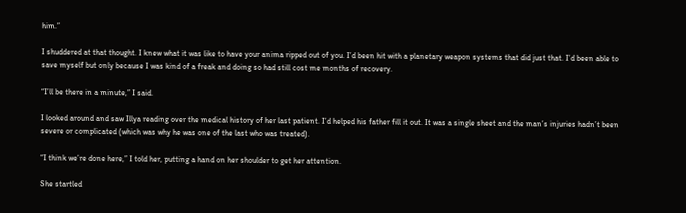him.”

I shuddered at that thought. I knew what it was like to have your anima ripped out of you. I’d been hit with a planetary weapon systems that did just that. I’d been able to save myself but only because I was kind of a freak and doing so had still cost me months of recovery.

“I’ll be there in a minute,” I said.

I looked around and saw Illya reading over the medical history of her last patient. I’d helped his father fill it out. It was a single sheet and the man’s injuries hadn’t been severe or complicated (which was why he was one of the last who was treated).

“I think we’re done here,” I told her, putting a hand on her shoulder to get her attention.

She startled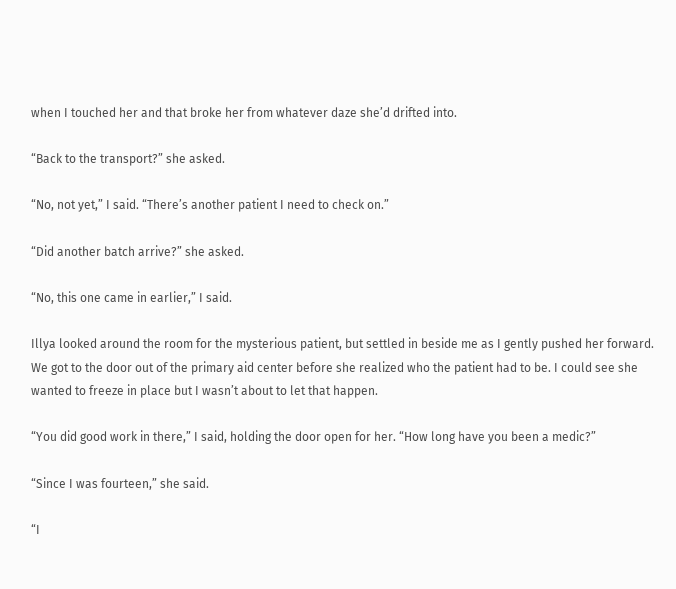when I touched her and that broke her from whatever daze she’d drifted into.

“Back to the transport?” she asked.

“No, not yet,” I said. “There’s another patient I need to check on.”

“Did another batch arrive?” she asked.

“No, this one came in earlier,” I said.

Illya looked around the room for the mysterious patient, but settled in beside me as I gently pushed her forward. We got to the door out of the primary aid center before she realized who the patient had to be. I could see she wanted to freeze in place but I wasn’t about to let that happen.

“You did good work in there,” I said, holding the door open for her. “How long have you been a medic?”

“Since I was fourteen,” she said.

“I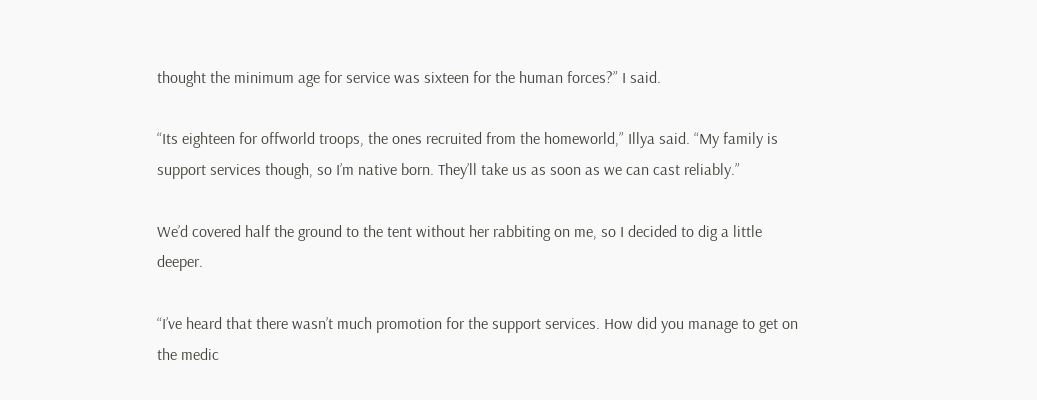thought the minimum age for service was sixteen for the human forces?” I said.

“Its eighteen for offworld troops, the ones recruited from the homeworld,” Illya said. “My family is support services though, so I’m native born. They’ll take us as soon as we can cast reliably.”

We’d covered half the ground to the tent without her rabbiting on me, so I decided to dig a little deeper.

“I’ve heard that there wasn’t much promotion for the support services. How did you manage to get on the medic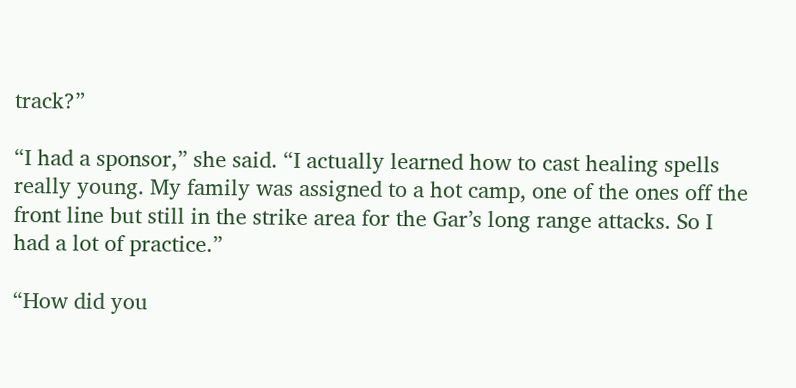track?”

“I had a sponsor,” she said. “I actually learned how to cast healing spells really young. My family was assigned to a hot camp, one of the ones off the front line but still in the strike area for the Gar’s long range attacks. So I had a lot of practice.”

“How did you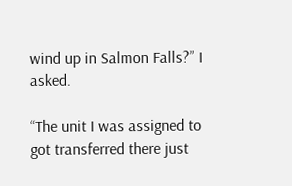wind up in Salmon Falls?” I asked.

“The unit I was assigned to got transferred there just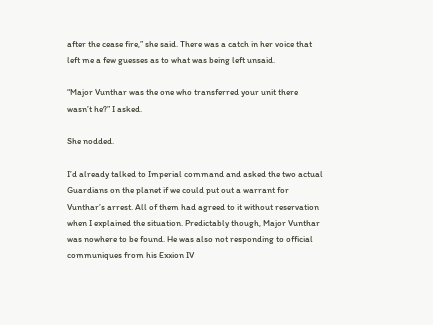after the cease fire,” she said. There was a catch in her voice that left me a few guesses as to what was being left unsaid.

“Major Vunthar was the one who transferred your unit there wasn’t he?” I asked.

She nodded.

I’d already talked to Imperial command and asked the two actual Guardians on the planet if we could put out a warrant for Vunthar’s arrest. All of them had agreed to it without reservation when I explained the situation. Predictably though, Major Vunthar was nowhere to be found. He was also not responding to official communiques from his Exxion IV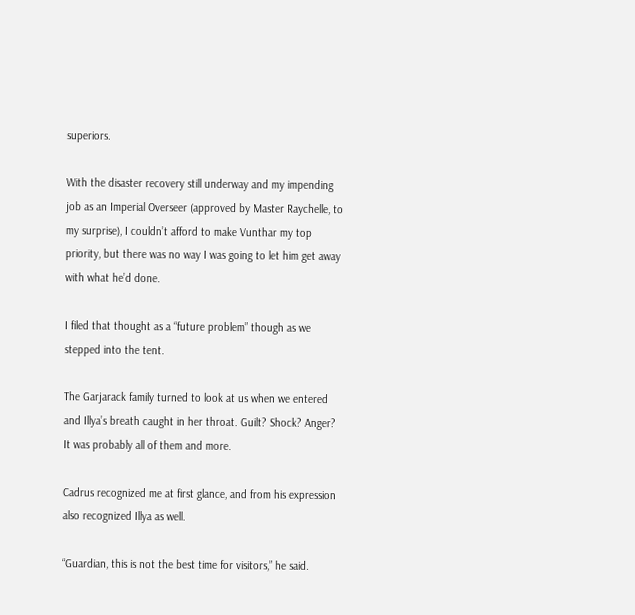superiors.

With the disaster recovery still underway and my impending job as an Imperial Overseer (approved by Master Raychelle, to my surprise), I couldn’t afford to make Vunthar my top priority, but there was no way I was going to let him get away with what he’d done.

I filed that thought as a “future problem” though as we stepped into the tent.

The Garjarack family turned to look at us when we entered and Illya’s breath caught in her throat. Guilt? Shock? Anger? It was probably all of them and more.

Cadrus recognized me at first glance, and from his expression also recognized Illya as well.

“Guardian, this is not the best time for visitors,” he said.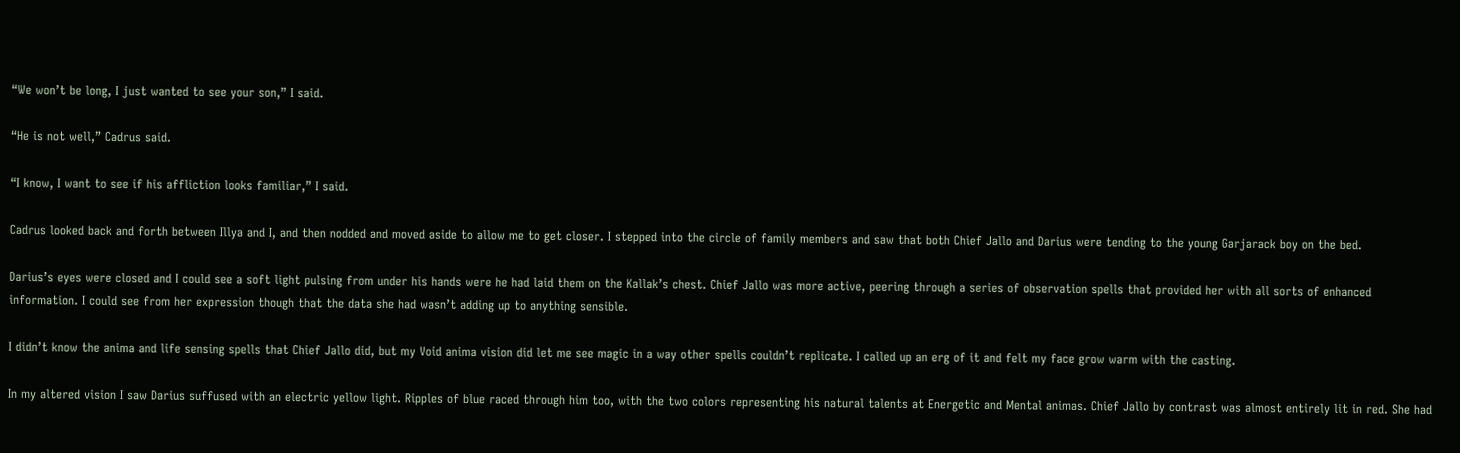“We won’t be long, I just wanted to see your son,” I said.

“He is not well,” Cadrus said.

“I know, I want to see if his affliction looks familiar,” I said.

Cadrus looked back and forth between Illya and I, and then nodded and moved aside to allow me to get closer. I stepped into the circle of family members and saw that both Chief Jallo and Darius were tending to the young Garjarack boy on the bed.

Darius’s eyes were closed and I could see a soft light pulsing from under his hands were he had laid them on the Kallak’s chest. Chief Jallo was more active, peering through a series of observation spells that provided her with all sorts of enhanced information. I could see from her expression though that the data she had wasn’t adding up to anything sensible.

I didn’t know the anima and life sensing spells that Chief Jallo did, but my Void anima vision did let me see magic in a way other spells couldn’t replicate. I called up an erg of it and felt my face grow warm with the casting.

In my altered vision I saw Darius suffused with an electric yellow light. Ripples of blue raced through him too, with the two colors representing his natural talents at Energetic and Mental animas. Chief Jallo by contrast was almost entirely lit in red. She had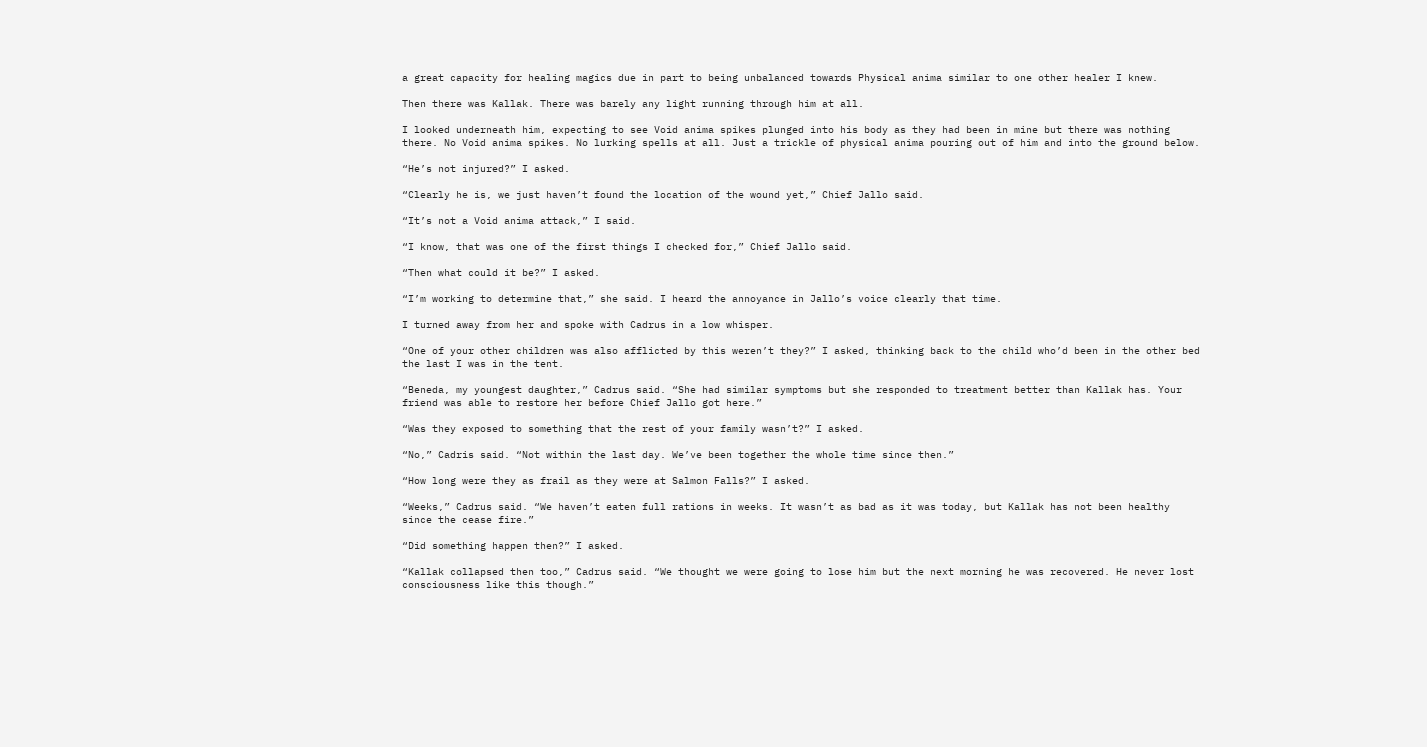a great capacity for healing magics due in part to being unbalanced towards Physical anima similar to one other healer I knew.

Then there was Kallak. There was barely any light running through him at all.

I looked underneath him, expecting to see Void anima spikes plunged into his body as they had been in mine but there was nothing there. No Void anima spikes. No lurking spells at all. Just a trickle of physical anima pouring out of him and into the ground below.

“He’s not injured?” I asked.

“Clearly he is, we just haven’t found the location of the wound yet,” Chief Jallo said.

“It’s not a Void anima attack,” I said.

“I know, that was one of the first things I checked for,” Chief Jallo said.

“Then what could it be?” I asked.

“I’m working to determine that,” she said. I heard the annoyance in Jallo’s voice clearly that time.

I turned away from her and spoke with Cadrus in a low whisper.

“One of your other children was also afflicted by this weren’t they?” I asked, thinking back to the child who’d been in the other bed the last I was in the tent.

“Beneda, my youngest daughter,” Cadrus said. “She had similar symptoms but she responded to treatment better than Kallak has. Your friend was able to restore her before Chief Jallo got here.”

“Was they exposed to something that the rest of your family wasn’t?” I asked.

“No,” Cadris said. “Not within the last day. We’ve been together the whole time since then.”

“How long were they as frail as they were at Salmon Falls?” I asked.

“Weeks,” Cadrus said. “We haven’t eaten full rations in weeks. It wasn’t as bad as it was today, but Kallak has not been healthy since the cease fire.”

“Did something happen then?” I asked.

“Kallak collapsed then too,” Cadrus said. “We thought we were going to lose him but the next morning he was recovered. He never lost consciousness like this though.”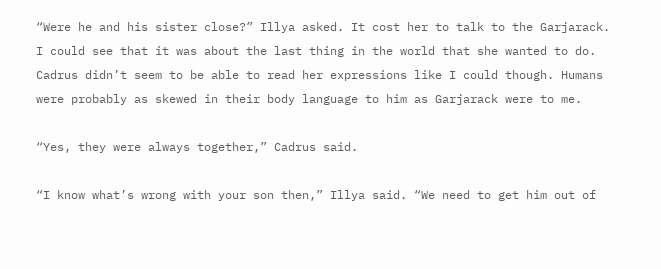“Were he and his sister close?” Illya asked. It cost her to talk to the Garjarack. I could see that it was about the last thing in the world that she wanted to do. Cadrus didn’t seem to be able to read her expressions like I could though. Humans were probably as skewed in their body language to him as Garjarack were to me.

“Yes, they were always together,” Cadrus said.

“I know what’s wrong with your son then,” Illya said. “We need to get him out of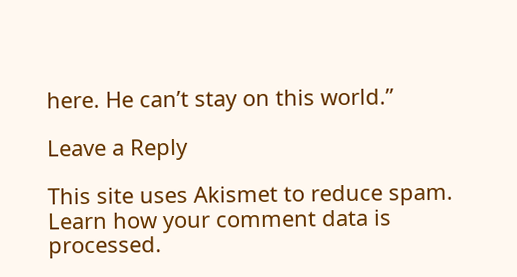here. He can’t stay on this world.”

Leave a Reply

This site uses Akismet to reduce spam. Learn how your comment data is processed.